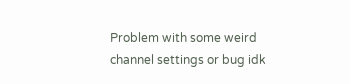Problem with some weird channel settings or bug idk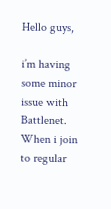Hello guys,

i’m having some minor issue with Battlenet. When i join to regular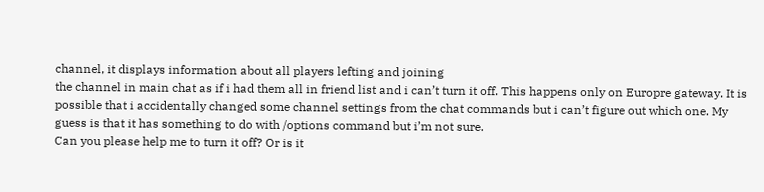channel, it displays information about all players lefting and joining
the channel in main chat as if i had them all in friend list and i can’t turn it off. This happens only on Europre gateway. It is possible that i accidentally changed some channel settings from the chat commands but i can’t figure out which one. My guess is that it has something to do with /options command but i’m not sure.
Can you please help me to turn it off? Or is it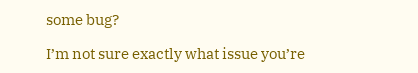some bug?

I’m not sure exactly what issue you’re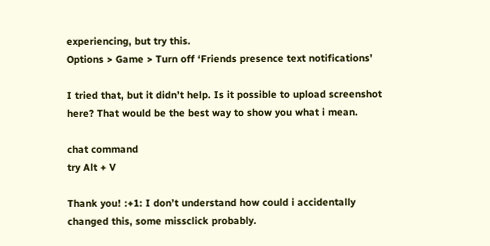experiencing, but try this.
Options > Game > Turn off ‘Friends presence text notifications’

I tried that, but it didn’t help. Is it possible to upload screenshot here? That would be the best way to show you what i mean.

chat command
try Alt + V

Thank you! :+1: I don’t understand how could i accidentally changed this, some missclick probably.